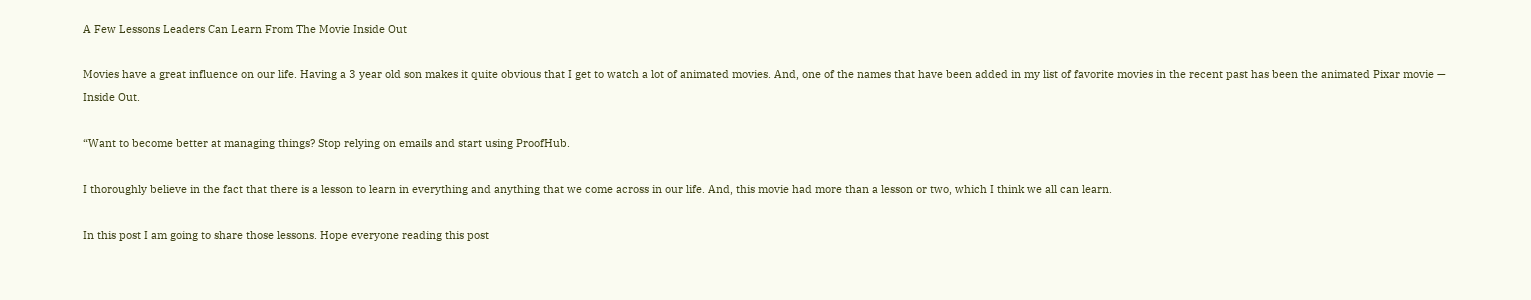A Few Lessons Leaders Can Learn From The Movie Inside Out

Movies have a great influence on our life. Having a 3 year old son makes it quite obvious that I get to watch a lot of animated movies. And, one of the names that have been added in my list of favorite movies in the recent past has been the animated Pixar movie — Inside Out.

“Want to become better at managing things? Stop relying on emails and start using ProofHub.

I thoroughly believe in the fact that there is a lesson to learn in everything and anything that we come across in our life. And, this movie had more than a lesson or two, which I think we all can learn.

In this post I am going to share those lessons. Hope everyone reading this post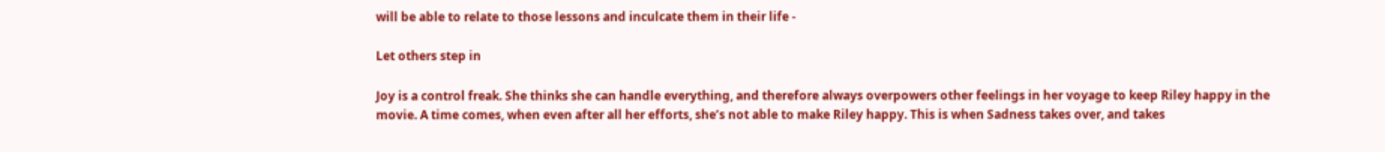will be able to relate to those lessons and inculcate them in their life -

Let others step in

Joy is a control freak. She thinks she can handle everything, and therefore always overpowers other feelings in her voyage to keep Riley happy in the movie. A time comes, when even after all her efforts, she’s not able to make Riley happy. This is when Sadness takes over, and takes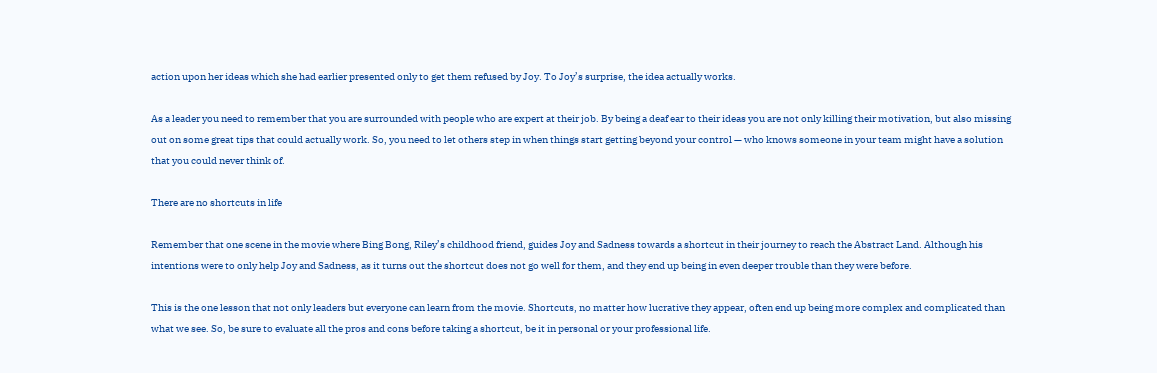action upon her ideas which she had earlier presented only to get them refused by Joy. To Joy’s surprise, the idea actually works.

As a leader you need to remember that you are surrounded with people who are expert at their job. By being a deaf ear to their ideas you are not only killing their motivation, but also missing out on some great tips that could actually work. So, you need to let others step in when things start getting beyond your control — who knows someone in your team might have a solution that you could never think of.

There are no shortcuts in life

Remember that one scene in the movie where Bing Bong, Riley’s childhood friend, guides Joy and Sadness towards a shortcut in their journey to reach the Abstract Land. Although his intentions were to only help Joy and Sadness, as it turns out the shortcut does not go well for them, and they end up being in even deeper trouble than they were before.

This is the one lesson that not only leaders but everyone can learn from the movie. Shortcuts, no matter how lucrative they appear, often end up being more complex and complicated than what we see. So, be sure to evaluate all the pros and cons before taking a shortcut, be it in personal or your professional life.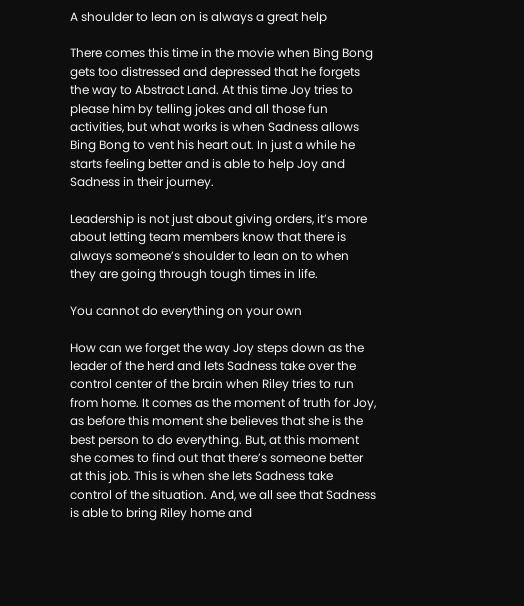A shoulder to lean on is always a great help

There comes this time in the movie when Bing Bong gets too distressed and depressed that he forgets the way to Abstract Land. At this time Joy tries to please him by telling jokes and all those fun activities, but what works is when Sadness allows Bing Bong to vent his heart out. In just a while he starts feeling better and is able to help Joy and Sadness in their journey.

Leadership is not just about giving orders, it’s more about letting team members know that there is always someone’s shoulder to lean on to when they are going through tough times in life.

You cannot do everything on your own

How can we forget the way Joy steps down as the leader of the herd and lets Sadness take over the control center of the brain when Riley tries to run from home. It comes as the moment of truth for Joy, as before this moment she believes that she is the best person to do everything. But, at this moment she comes to find out that there’s someone better at this job. This is when she lets Sadness take control of the situation. And, we all see that Sadness is able to bring Riley home and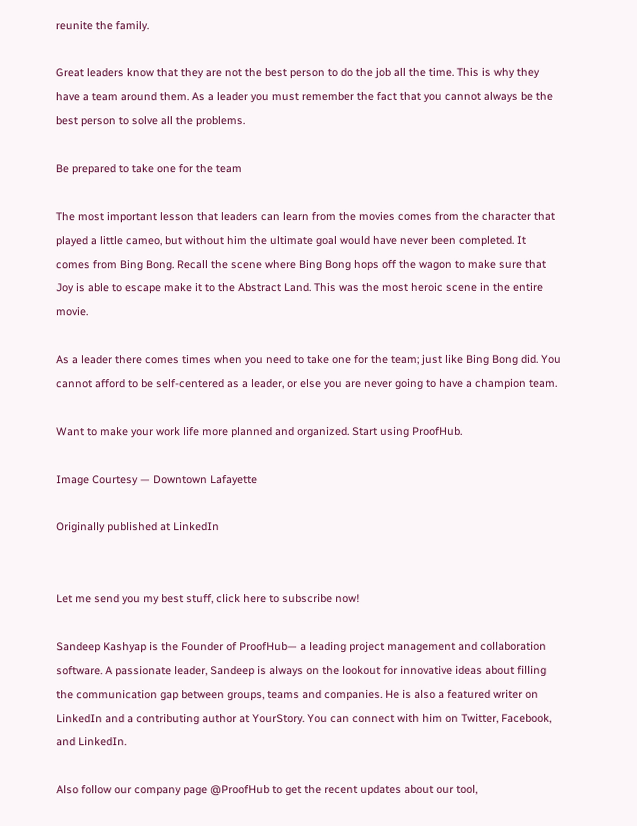reunite the family.

Great leaders know that they are not the best person to do the job all the time. This is why they have a team around them. As a leader you must remember the fact that you cannot always be the best person to solve all the problems.

Be prepared to take one for the team

The most important lesson that leaders can learn from the movies comes from the character that played a little cameo, but without him the ultimate goal would have never been completed. It comes from Bing Bong. Recall the scene where Bing Bong hops off the wagon to make sure that Joy is able to escape make it to the Abstract Land. This was the most heroic scene in the entire movie.

As a leader there comes times when you need to take one for the team; just like Bing Bong did. You cannot afford to be self-centered as a leader, or else you are never going to have a champion team.

Want to make your work life more planned and organized. Start using ProofHub.

Image Courtesy — Downtown Lafayette

Originally published at LinkedIn


Let me send you my best stuff, click here to subscribe now!

Sandeep Kashyap is the Founder of ProofHub— a leading project management and collaboration software. A passionate leader, Sandeep is always on the lookout for innovative ideas about filling the communication gap between groups, teams and companies. He is also a featured writer on LinkedIn and a contributing author at YourStory. You can connect with him on Twitter, Facebook, and LinkedIn.

Also follow our company page @ProofHub to get the recent updates about our tool,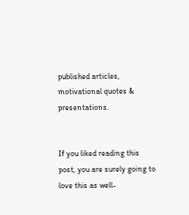published articles, motivational quotes & presentations.


If you liked reading this post, you are surely going to love this as well-